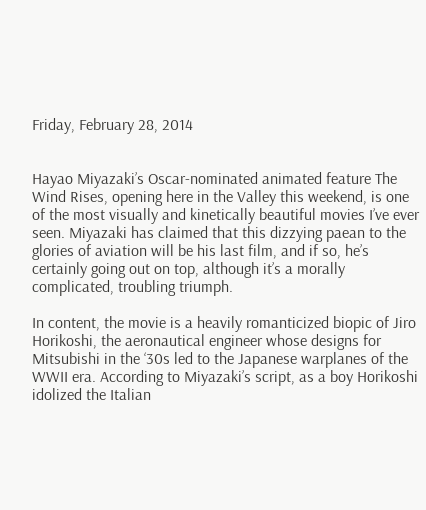Friday, February 28, 2014


Hayao Miyazaki’s Oscar-nominated animated feature The Wind Rises, opening here in the Valley this weekend, is one of the most visually and kinetically beautiful movies I’ve ever seen. Miyazaki has claimed that this dizzying paean to the glories of aviation will be his last film, and if so, he’s certainly going out on top, although it’s a morally complicated, troubling triumph.

In content, the movie is a heavily romanticized biopic of Jiro Horikoshi, the aeronautical engineer whose designs for Mitsubishi in the ‘30s led to the Japanese warplanes of the WWII era. According to Miyazaki’s script, as a boy Horikoshi idolized the Italian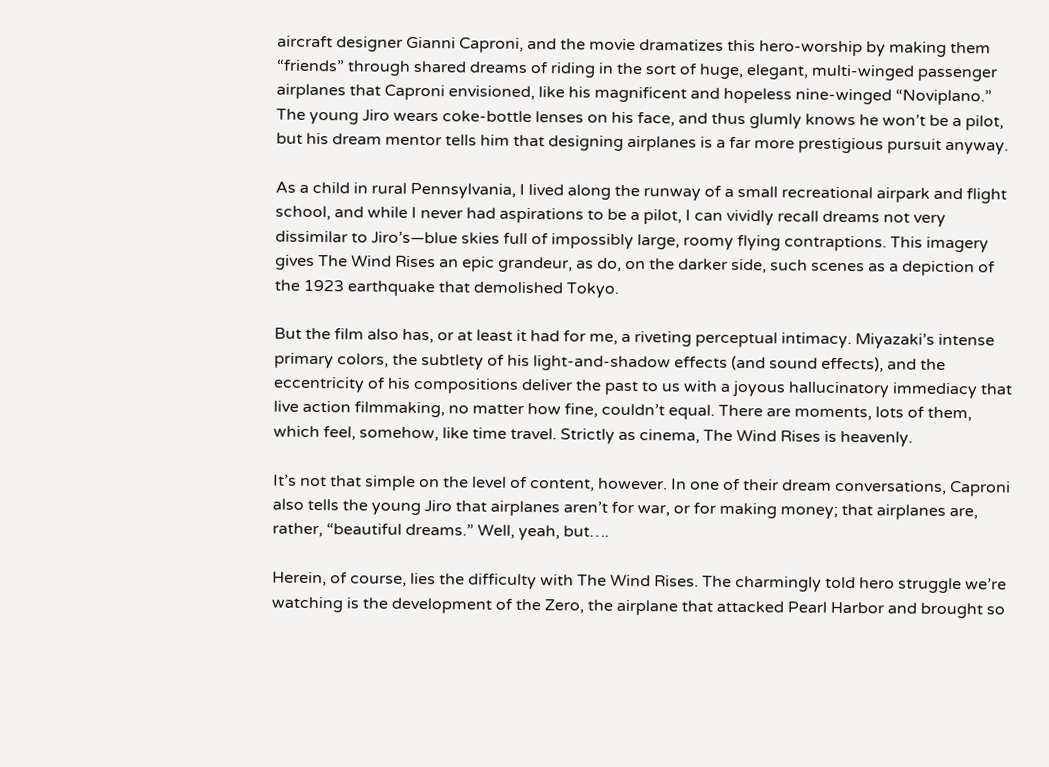aircraft designer Gianni Caproni, and the movie dramatizes this hero-worship by making them “friends” through shared dreams of riding in the sort of huge, elegant, multi-winged passenger airplanes that Caproni envisioned, like his magnificent and hopeless nine-winged “Noviplano.” The young Jiro wears coke-bottle lenses on his face, and thus glumly knows he won’t be a pilot, but his dream mentor tells him that designing airplanes is a far more prestigious pursuit anyway.

As a child in rural Pennsylvania, I lived along the runway of a small recreational airpark and flight school, and while I never had aspirations to be a pilot, I can vividly recall dreams not very dissimilar to Jiro’s—blue skies full of impossibly large, roomy flying contraptions. This imagery gives The Wind Rises an epic grandeur, as do, on the darker side, such scenes as a depiction of the 1923 earthquake that demolished Tokyo.

But the film also has, or at least it had for me, a riveting perceptual intimacy. Miyazaki’s intense primary colors, the subtlety of his light-and-shadow effects (and sound effects), and the eccentricity of his compositions deliver the past to us with a joyous hallucinatory immediacy that live action filmmaking, no matter how fine, couldn’t equal. There are moments, lots of them, which feel, somehow, like time travel. Strictly as cinema, The Wind Rises is heavenly.

It’s not that simple on the level of content, however. In one of their dream conversations, Caproni also tells the young Jiro that airplanes aren’t for war, or for making money; that airplanes are, rather, “beautiful dreams.” Well, yeah, but….

Herein, of course, lies the difficulty with The Wind Rises. The charmingly told hero struggle we’re watching is the development of the Zero, the airplane that attacked Pearl Harbor and brought so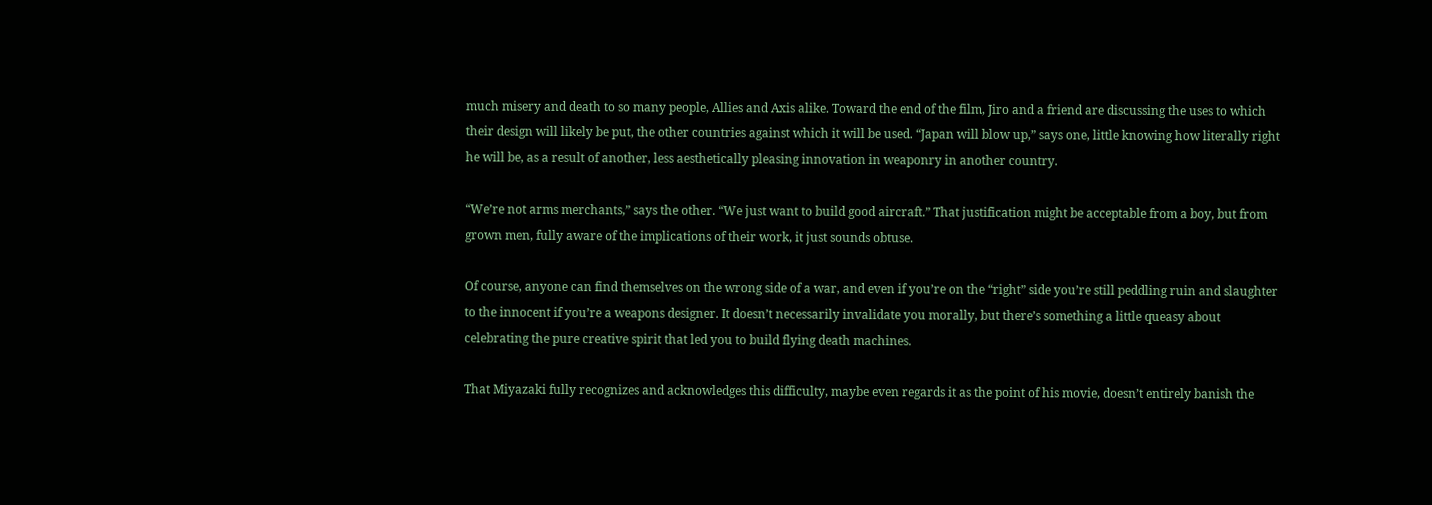much misery and death to so many people, Allies and Axis alike. Toward the end of the film, Jiro and a friend are discussing the uses to which their design will likely be put, the other countries against which it will be used. “Japan will blow up,” says one, little knowing how literally right he will be, as a result of another, less aesthetically pleasing innovation in weaponry in another country.

“We’re not arms merchants,” says the other. “We just want to build good aircraft.” That justification might be acceptable from a boy, but from grown men, fully aware of the implications of their work, it just sounds obtuse.

Of course, anyone can find themselves on the wrong side of a war, and even if you’re on the “right” side you’re still peddling ruin and slaughter to the innocent if you’re a weapons designer. It doesn’t necessarily invalidate you morally, but there’s something a little queasy about celebrating the pure creative spirit that led you to build flying death machines.

That Miyazaki fully recognizes and acknowledges this difficulty, maybe even regards it as the point of his movie, doesn’t entirely banish the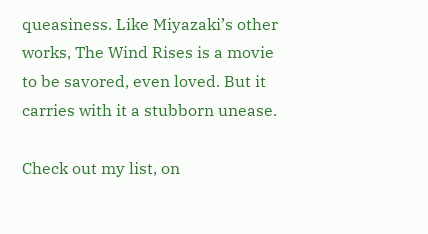queasiness. Like Miyazaki’s other works, The Wind Rises is a movie to be savored, even loved. But it carries with it a stubborn unease.

Check out my list, on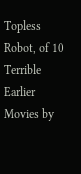Topless Robot, of 10 Terrible Earlier Movies by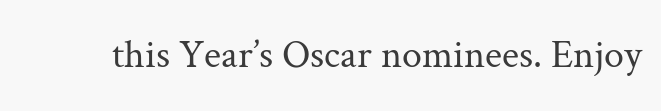this Year’s Oscar nominees. Enjoy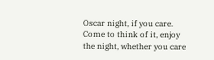Oscar night, if you care. Come to think of it, enjoy the night, whether you care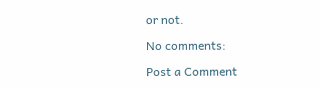or not.

No comments:

Post a Comment